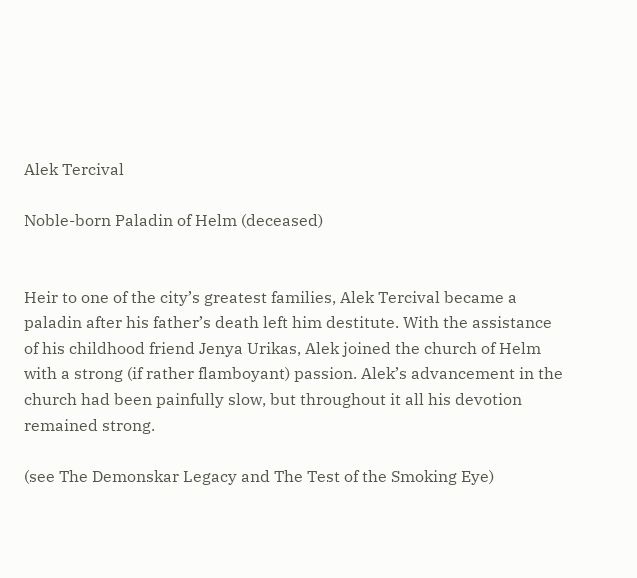Alek Tercival

Noble-born Paladin of Helm (deceased)


Heir to one of the city’s greatest families, Alek Tercival became a paladin after his father’s death left him destitute. With the assistance of his childhood friend Jenya Urikas, Alek joined the church of Helm with a strong (if rather flamboyant) passion. Alek’s advancement in the church had been painfully slow, but throughout it all his devotion remained strong.

(see The Demonskar Legacy and The Test of the Smoking Eye)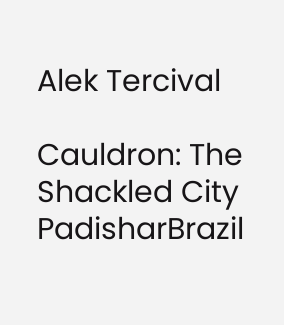Alek Tercival

Cauldron: The Shackled City PadisharBrazil